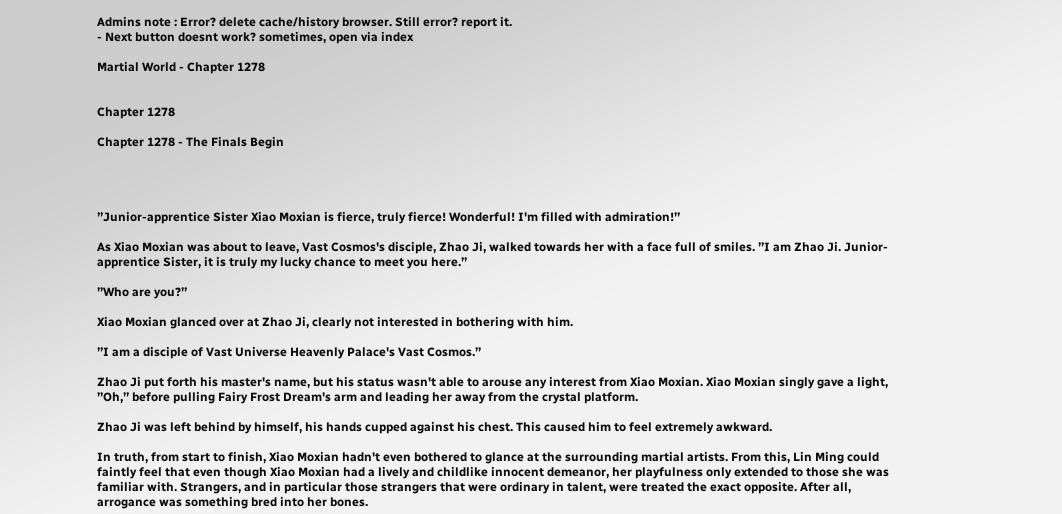Admins note : Error? delete cache/history browser. Still error? report it.
- Next button doesnt work? sometimes, open via index

Martial World - Chapter 1278


Chapter 1278

Chapter 1278 - The Finals Begin




’’Junior-apprentice Sister Xiao Moxian is fierce, truly fierce! Wonderful! I'm filled with admiration!’’

As Xiao Moxian was about to leave, Vast Cosmos's disciple, Zhao Ji, walked towards her with a face full of smiles. ’’I am Zhao Ji. Junior-apprentice Sister, it is truly my lucky chance to meet you here.’’

’’Who are you?’’

Xiao Moxian glanced over at Zhao Ji, clearly not interested in bothering with him.

’’I am a disciple of Vast Universe Heavenly Palace's Vast Cosmos.’’

Zhao Ji put forth his master's name, but his status wasn't able to arouse any interest from Xiao Moxian. Xiao Moxian singly gave a light, ’’Oh,’’ before pulling Fairy Frost Dream's arm and leading her away from the crystal platform.

Zhao Ji was left behind by himself, his hands cupped against his chest. This caused him to feel extremely awkward.

In truth, from start to finish, Xiao Moxian hadn't even bothered to glance at the surrounding martial artists. From this, Lin Ming could faintly feel that even though Xiao Moxian had a lively and childlike innocent demeanor, her playfulness only extended to those she was familiar with. Strangers, and in particular those strangers that were ordinary in talent, were treated the exact opposite. After all, arrogance was something bred into her bones.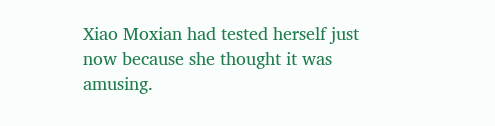Xiao Moxian had tested herself just now because she thought it was amusing.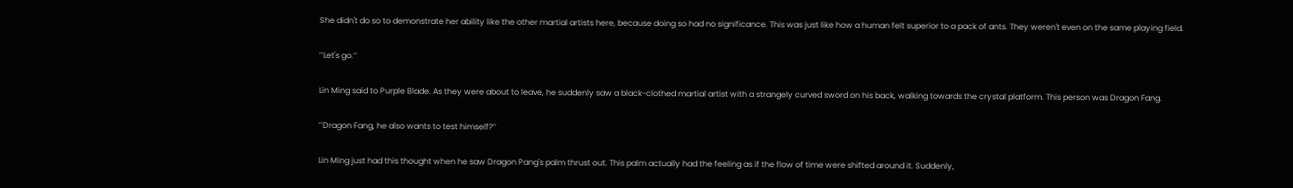She didn't do so to demonstrate her ability like the other martial artists here, because doing so had no significance. This was just like how a human felt superior to a pack of ants. They weren't even on the same playing field.

’’Let's go.’’

Lin Ming said to Purple Blade. As they were about to leave, he suddenly saw a black-clothed martial artist with a strangely curved sword on his back, walking towards the crystal platform. This person was Dragon Fang.

’’Dragon Fang, he also wants to test himself?’’

Lin Ming just had this thought when he saw Dragon Pang's palm thrust out. This palm actually had the feeling as if the flow of time were shifted around it. Suddenly,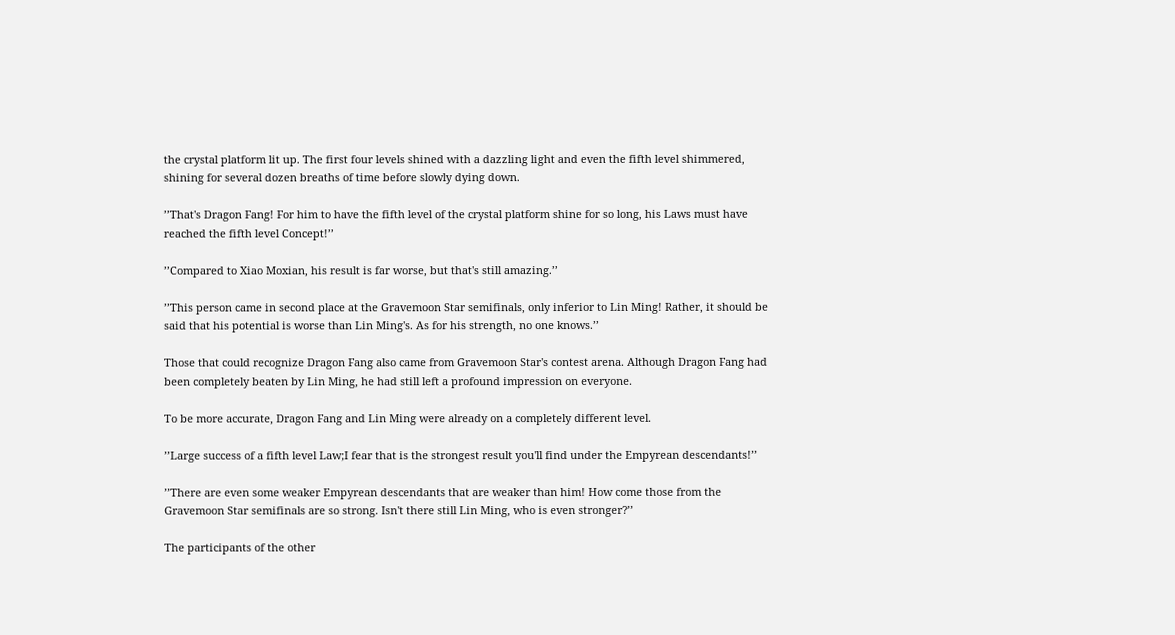the crystal platform lit up. The first four levels shined with a dazzling light and even the fifth level shimmered, shining for several dozen breaths of time before slowly dying down.

’’That's Dragon Fang! For him to have the fifth level of the crystal platform shine for so long, his Laws must have reached the fifth level Concept!’’

’’Compared to Xiao Moxian, his result is far worse, but that's still amazing.’’

’’This person came in second place at the Gravemoon Star semifinals, only inferior to Lin Ming! Rather, it should be said that his potential is worse than Lin Ming's. As for his strength, no one knows.’’

Those that could recognize Dragon Fang also came from Gravemoon Star's contest arena. Although Dragon Fang had been completely beaten by Lin Ming, he had still left a profound impression on everyone.

To be more accurate, Dragon Fang and Lin Ming were already on a completely different level.

’’Large success of a fifth level Law;I fear that is the strongest result you'll find under the Empyrean descendants!’’

’’There are even some weaker Empyrean descendants that are weaker than him! How come those from the Gravemoon Star semifinals are so strong. Isn't there still Lin Ming, who is even stronger?’’

The participants of the other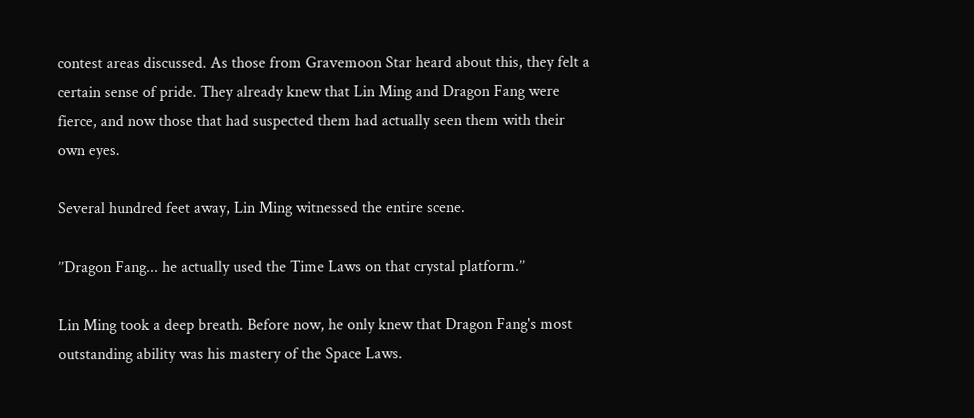contest areas discussed. As those from Gravemoon Star heard about this, they felt a certain sense of pride. They already knew that Lin Ming and Dragon Fang were fierce, and now those that had suspected them had actually seen them with their own eyes.

Several hundred feet away, Lin Ming witnessed the entire scene.

’’Dragon Fang... he actually used the Time Laws on that crystal platform.’’

Lin Ming took a deep breath. Before now, he only knew that Dragon Fang's most outstanding ability was his mastery of the Space Laws.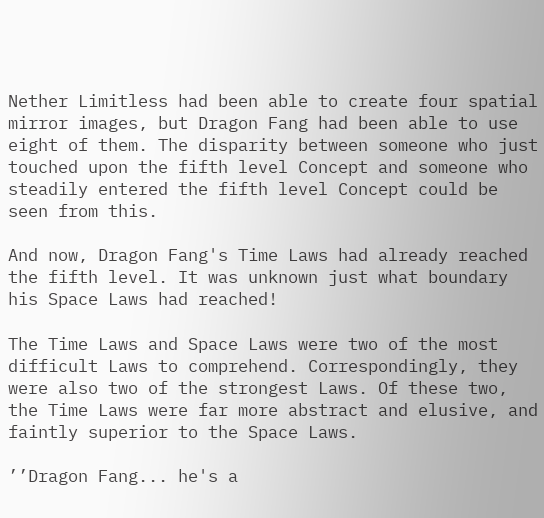Nether Limitless had been able to create four spatial mirror images, but Dragon Fang had been able to use eight of them. The disparity between someone who just touched upon the fifth level Concept and someone who steadily entered the fifth level Concept could be seen from this.

And now, Dragon Fang's Time Laws had already reached the fifth level. It was unknown just what boundary his Space Laws had reached!

The Time Laws and Space Laws were two of the most difficult Laws to comprehend. Correspondingly, they were also two of the strongest Laws. Of these two, the Time Laws were far more abstract and elusive, and faintly superior to the Space Laws.

’’Dragon Fang... he's a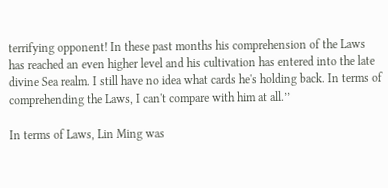terrifying opponent! In these past months his comprehension of the Laws has reached an even higher level and his cultivation has entered into the late divine Sea realm. I still have no idea what cards he's holding back. In terms of comprehending the Laws, I can't compare with him at all.’’

In terms of Laws, Lin Ming was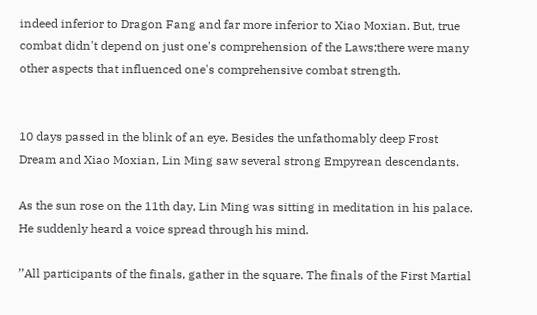indeed inferior to Dragon Fang and far more inferior to Xiao Moxian. But, true combat didn't depend on just one's comprehension of the Laws;there were many other aspects that influenced one's comprehensive combat strength.


10 days passed in the blink of an eye. Besides the unfathomably deep Frost Dream and Xiao Moxian, Lin Ming saw several strong Empyrean descendants.

As the sun rose on the 11th day, Lin Ming was sitting in meditation in his palace. He suddenly heard a voice spread through his mind.

’’All participants of the finals, gather in the square. The finals of the First Martial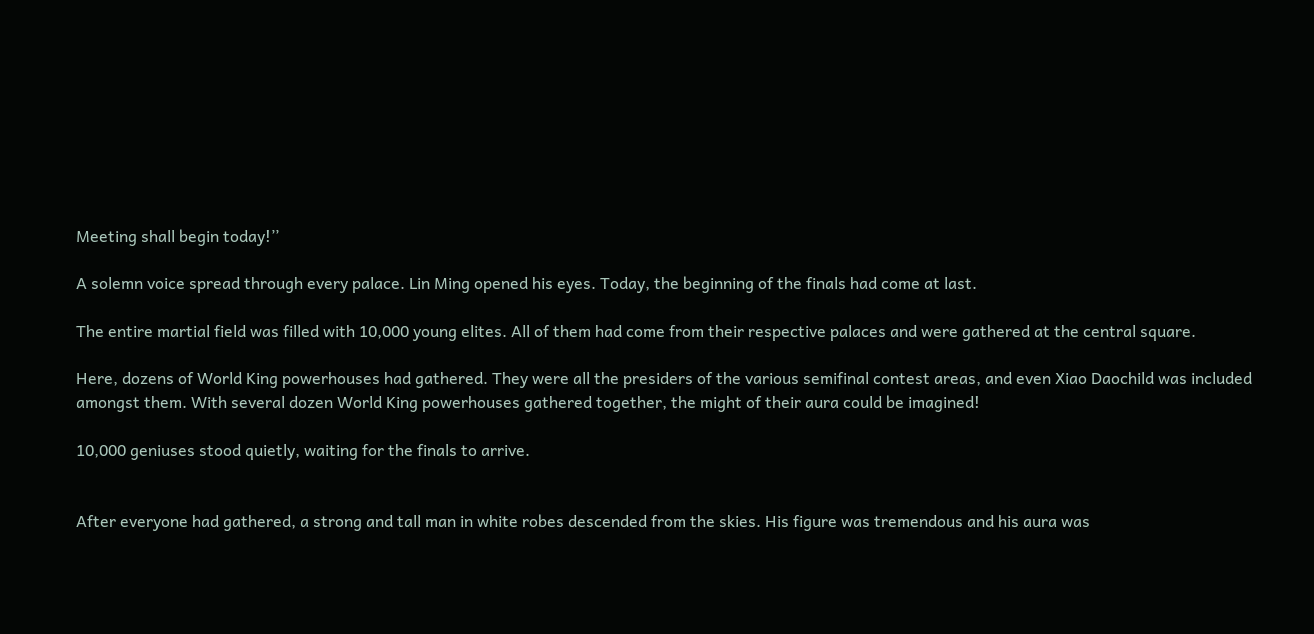Meeting shall begin today!’’

A solemn voice spread through every palace. Lin Ming opened his eyes. Today, the beginning of the finals had come at last.

The entire martial field was filled with 10,000 young elites. All of them had come from their respective palaces and were gathered at the central square.

Here, dozens of World King powerhouses had gathered. They were all the presiders of the various semifinal contest areas, and even Xiao Daochild was included amongst them. With several dozen World King powerhouses gathered together, the might of their aura could be imagined!

10,000 geniuses stood quietly, waiting for the finals to arrive.


After everyone had gathered, a strong and tall man in white robes descended from the skies. His figure was tremendous and his aura was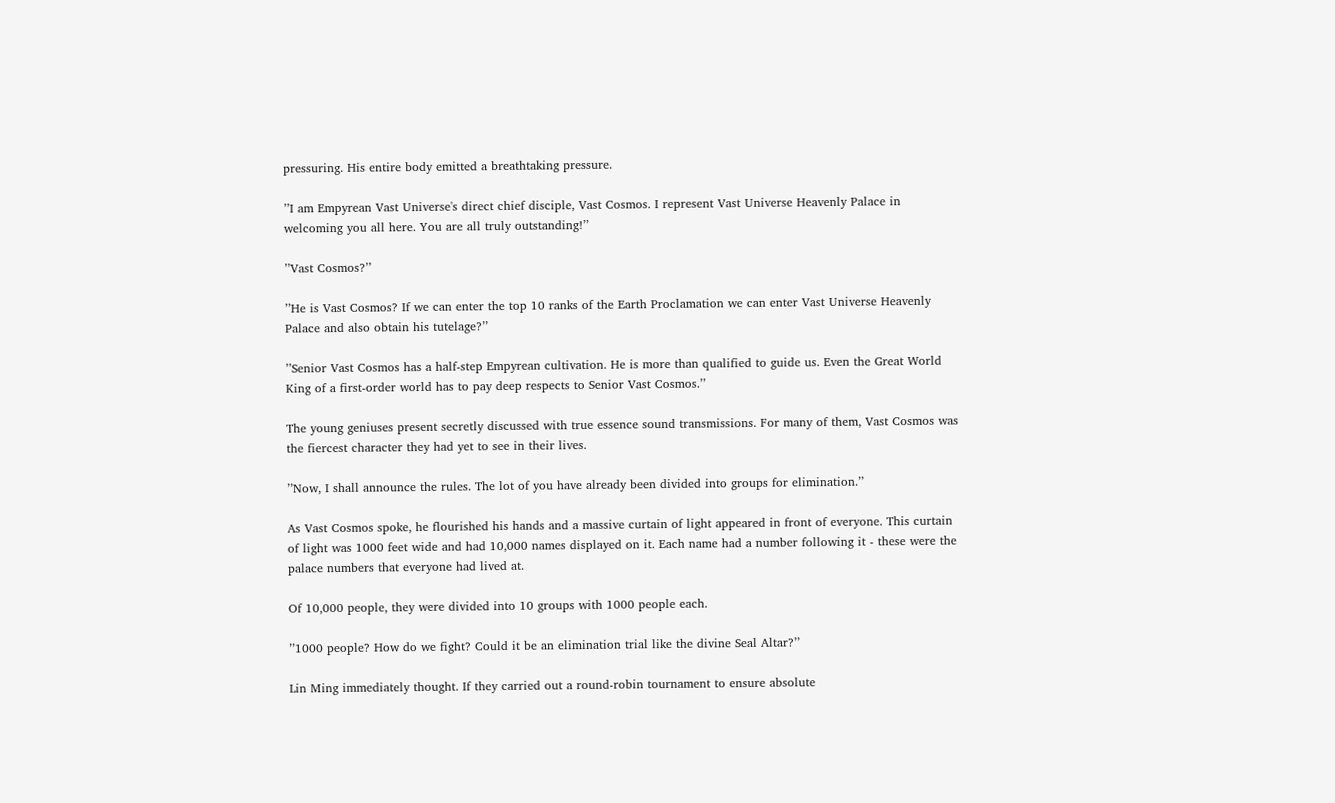pressuring. His entire body emitted a breathtaking pressure.

’’I am Empyrean Vast Universe's direct chief disciple, Vast Cosmos. I represent Vast Universe Heavenly Palace in welcoming you all here. You are all truly outstanding!’’

’’Vast Cosmos?’’

’’He is Vast Cosmos? If we can enter the top 10 ranks of the Earth Proclamation we can enter Vast Universe Heavenly Palace and also obtain his tutelage?’’

’’Senior Vast Cosmos has a half-step Empyrean cultivation. He is more than qualified to guide us. Even the Great World King of a first-order world has to pay deep respects to Senior Vast Cosmos.’’

The young geniuses present secretly discussed with true essence sound transmissions. For many of them, Vast Cosmos was the fiercest character they had yet to see in their lives.

’’Now, I shall announce the rules. The lot of you have already been divided into groups for elimination.’’

As Vast Cosmos spoke, he flourished his hands and a massive curtain of light appeared in front of everyone. This curtain of light was 1000 feet wide and had 10,000 names displayed on it. Each name had a number following it - these were the palace numbers that everyone had lived at.

Of 10,000 people, they were divided into 10 groups with 1000 people each.

’’1000 people? How do we fight? Could it be an elimination trial like the divine Seal Altar?’’

Lin Ming immediately thought. If they carried out a round-robin tournament to ensure absolute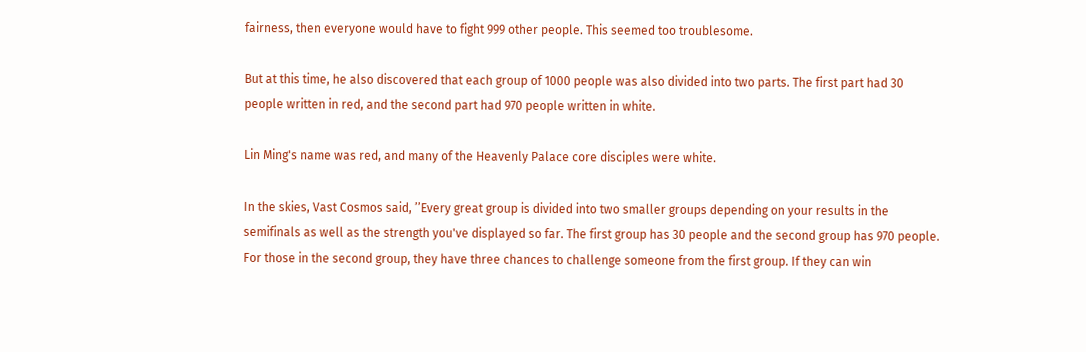fairness, then everyone would have to fight 999 other people. This seemed too troublesome.

But at this time, he also discovered that each group of 1000 people was also divided into two parts. The first part had 30 people written in red, and the second part had 970 people written in white.

Lin Ming's name was red, and many of the Heavenly Palace core disciples were white.

In the skies, Vast Cosmos said, ’’Every great group is divided into two smaller groups depending on your results in the semifinals as well as the strength you've displayed so far. The first group has 30 people and the second group has 970 people. For those in the second group, they have three chances to challenge someone from the first group. If they can win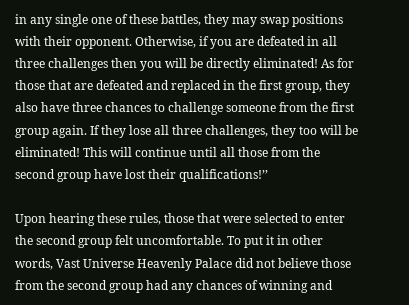in any single one of these battles, they may swap positions with their opponent. Otherwise, if you are defeated in all three challenges then you will be directly eliminated! As for those that are defeated and replaced in the first group, they also have three chances to challenge someone from the first group again. If they lose all three challenges, they too will be eliminated! This will continue until all those from the second group have lost their qualifications!’’

Upon hearing these rules, those that were selected to enter the second group felt uncomfortable. To put it in other words, Vast Universe Heavenly Palace did not believe those from the second group had any chances of winning and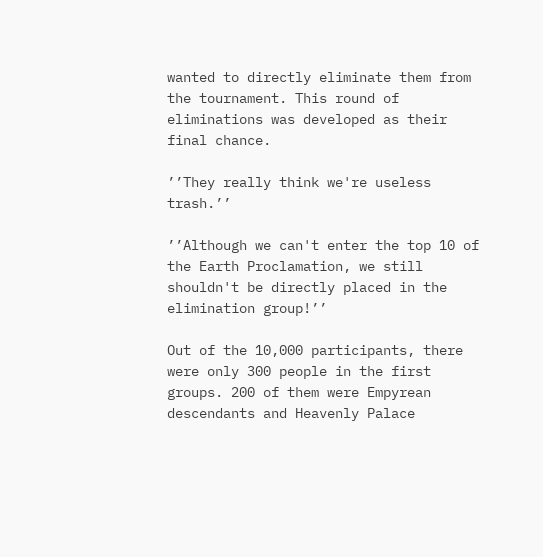wanted to directly eliminate them from the tournament. This round of eliminations was developed as their final chance.

’’They really think we're useless trash.’’

’’Although we can't enter the top 10 of the Earth Proclamation, we still shouldn't be directly placed in the elimination group!’’

Out of the 10,000 participants, there were only 300 people in the first groups. 200 of them were Empyrean descendants and Heavenly Palace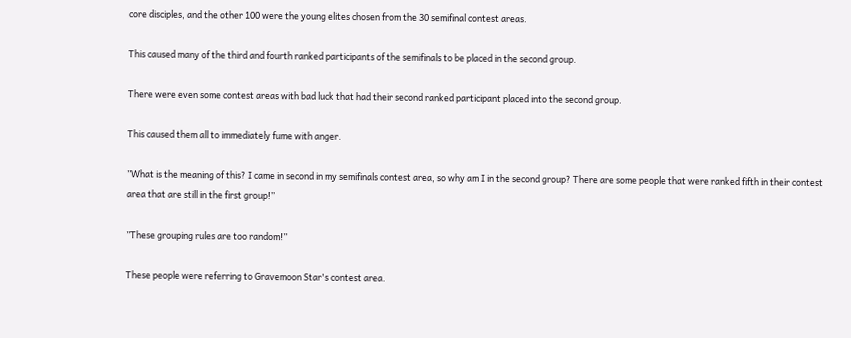core disciples, and the other 100 were the young elites chosen from the 30 semifinal contest areas.

This caused many of the third and fourth ranked participants of the semifinals to be placed in the second group.

There were even some contest areas with bad luck that had their second ranked participant placed into the second group.

This caused them all to immediately fume with anger.

’’What is the meaning of this? I came in second in my semifinals contest area, so why am I in the second group? There are some people that were ranked fifth in their contest area that are still in the first group!’’

’’These grouping rules are too random!’’

These people were referring to Gravemoon Star's contest area.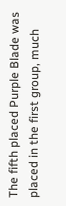The fifth placed Purple Blade was placed in the first group, much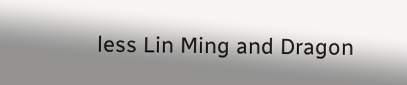less Lin Ming and Dragon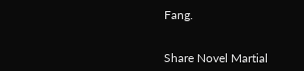Fang.


Share Novel Martial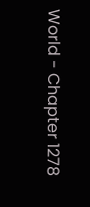World - Chapter 1278